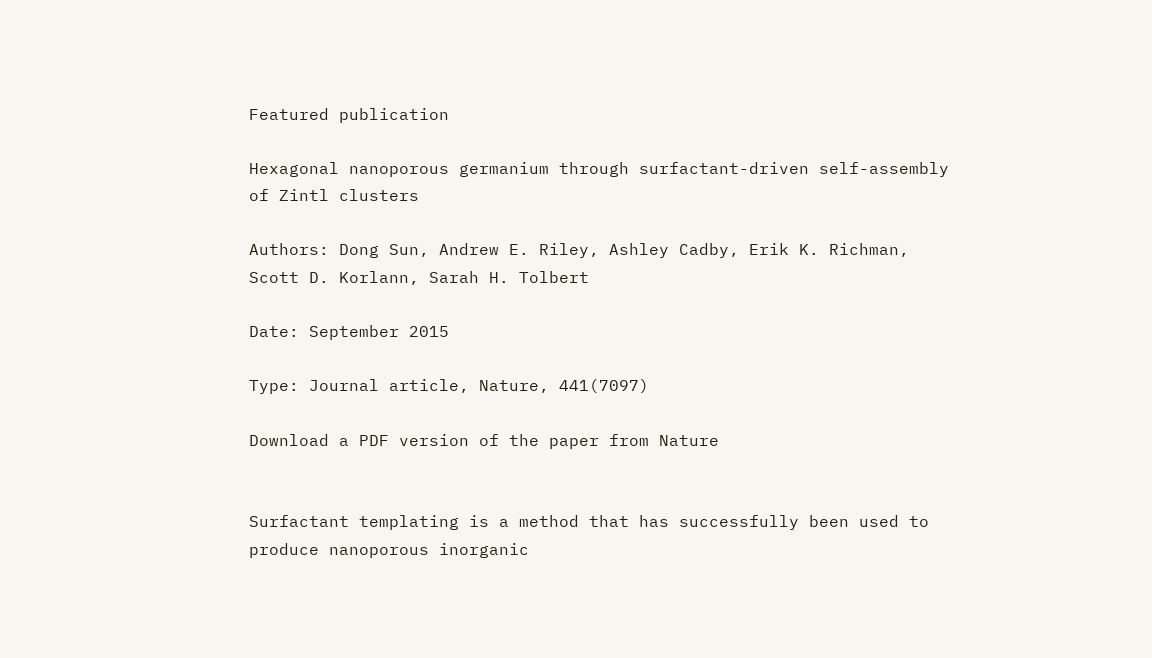Featured publication

Hexagonal nanoporous germanium through surfactant-driven self-assembly of Zintl clusters

Authors: Dong Sun, Andrew E. Riley, Ashley Cadby, Erik K. Richman, Scott D. Korlann, Sarah H. Tolbert

Date: September 2015

Type: Journal article, Nature, 441(7097)

Download a PDF version of the paper from Nature


Surfactant templating is a method that has successfully been used to produce nanoporous inorganic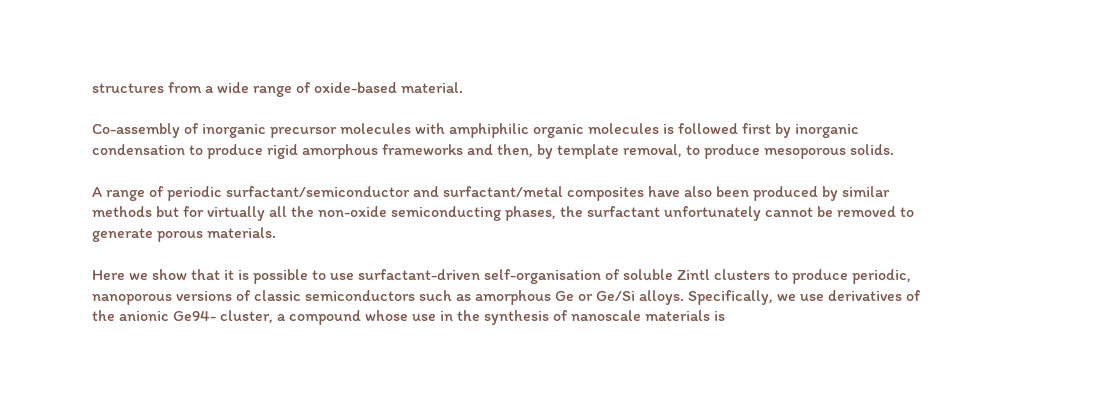structures from a wide range of oxide-based material.

Co-assembly of inorganic precursor molecules with amphiphilic organic molecules is followed first by inorganic condensation to produce rigid amorphous frameworks and then, by template removal, to produce mesoporous solids.

A range of periodic surfactant/semiconductor and surfactant/metal composites have also been produced by similar methods but for virtually all the non-oxide semiconducting phases, the surfactant unfortunately cannot be removed to generate porous materials.

Here we show that it is possible to use surfactant-driven self-organisation of soluble Zintl clusters to produce periodic, nanoporous versions of classic semiconductors such as amorphous Ge or Ge/Si alloys. Specifically, we use derivatives of the anionic Ge94- cluster, a compound whose use in the synthesis of nanoscale materials is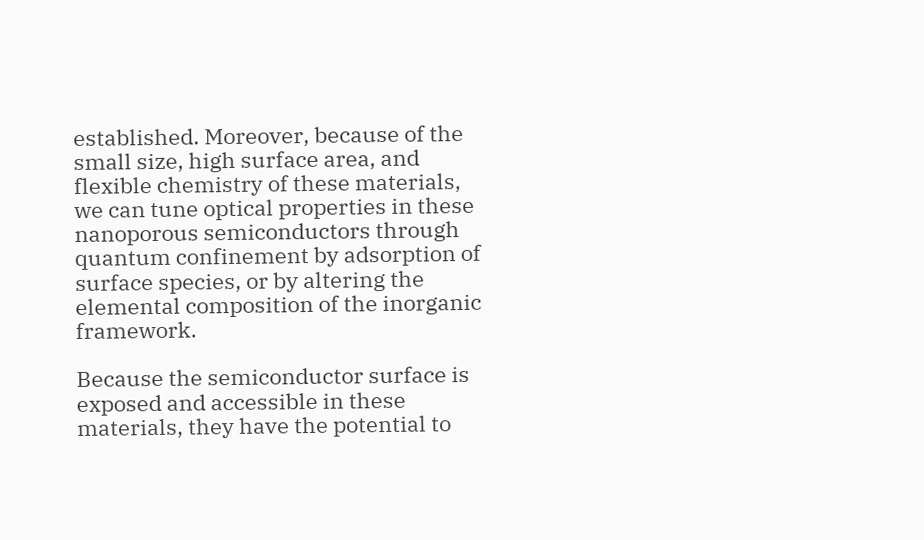established. Moreover, because of the small size, high surface area, and flexible chemistry of these materials, we can tune optical properties in these nanoporous semiconductors through quantum confinement by adsorption of surface species, or by altering the elemental composition of the inorganic framework.

Because the semiconductor surface is exposed and accessible in these materials, they have the potential to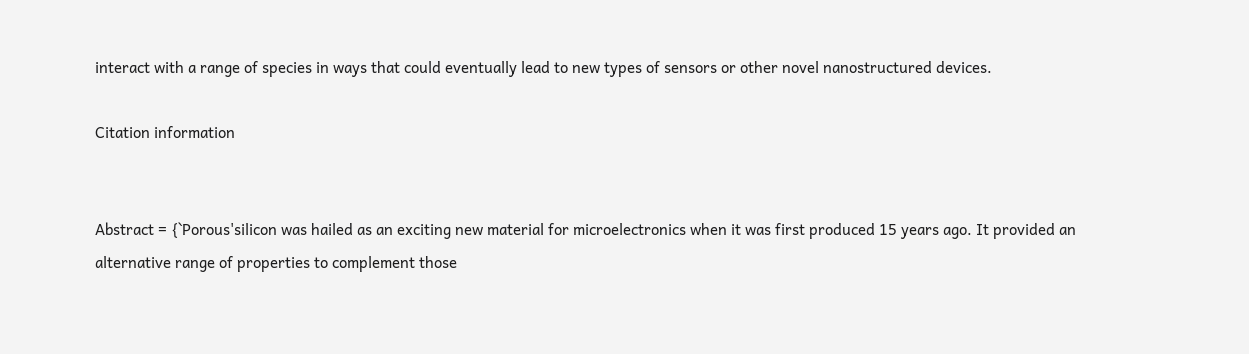interact with a range of species in ways that could eventually lead to new types of sensors or other novel nanostructured devices.

Citation information


Abstract = {`Porous'silicon was hailed as an exciting new material for microelectronics when it was first produced 15 years ago. It provided an alternative range of properties to complement those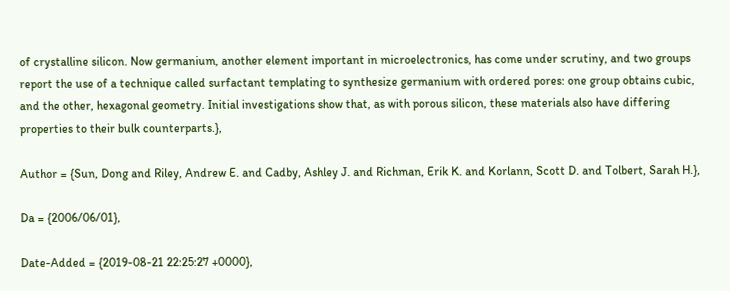of crystalline silicon. Now germanium, another element important in microelectronics, has come under scrutiny, and two groups report the use of a technique called surfactant templating to synthesize germanium with ordered pores: one group obtains cubic, and the other, hexagonal geometry. Initial investigations show that, as with porous silicon, these materials also have differing properties to their bulk counterparts.},

Author = {Sun, Dong and Riley, Andrew E. and Cadby, Ashley J. and Richman, Erik K. and Korlann, Scott D. and Tolbert, Sarah H.},

Da = {2006/06/01},

Date-Added = {2019-08-21 22:25:27 +0000},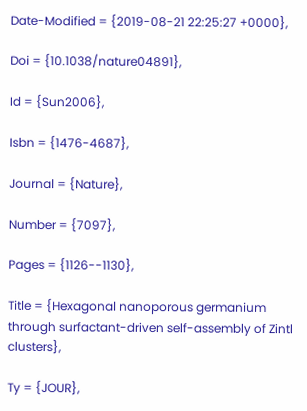Date-Modified = {2019-08-21 22:25:27 +0000},

Doi = {10.1038/nature04891},

Id = {Sun2006},

Isbn = {1476-4687},

Journal = {Nature},

Number = {7097},

Pages = {1126--1130},

Title = {Hexagonal nanoporous germanium through surfactant-driven self-assembly of Zintl clusters},

Ty = {JOUR},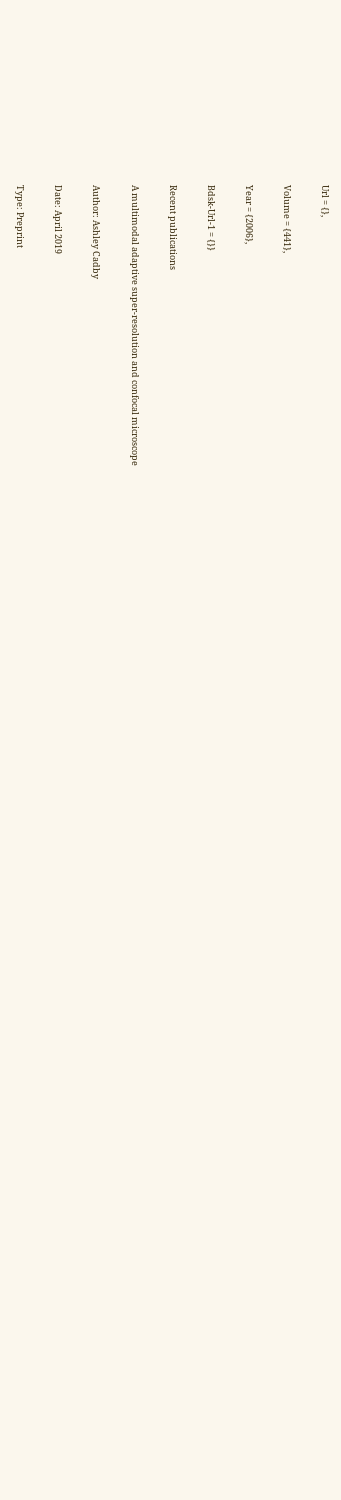Url = {},

Volume = {441},

Year = {2006},

Bdsk-Url-1 = {}}

Recent publications

A multimodal adaptive super-resolution and confocal microscope

Author: Ashley Cadby

Date: April 2019

Type: Preprint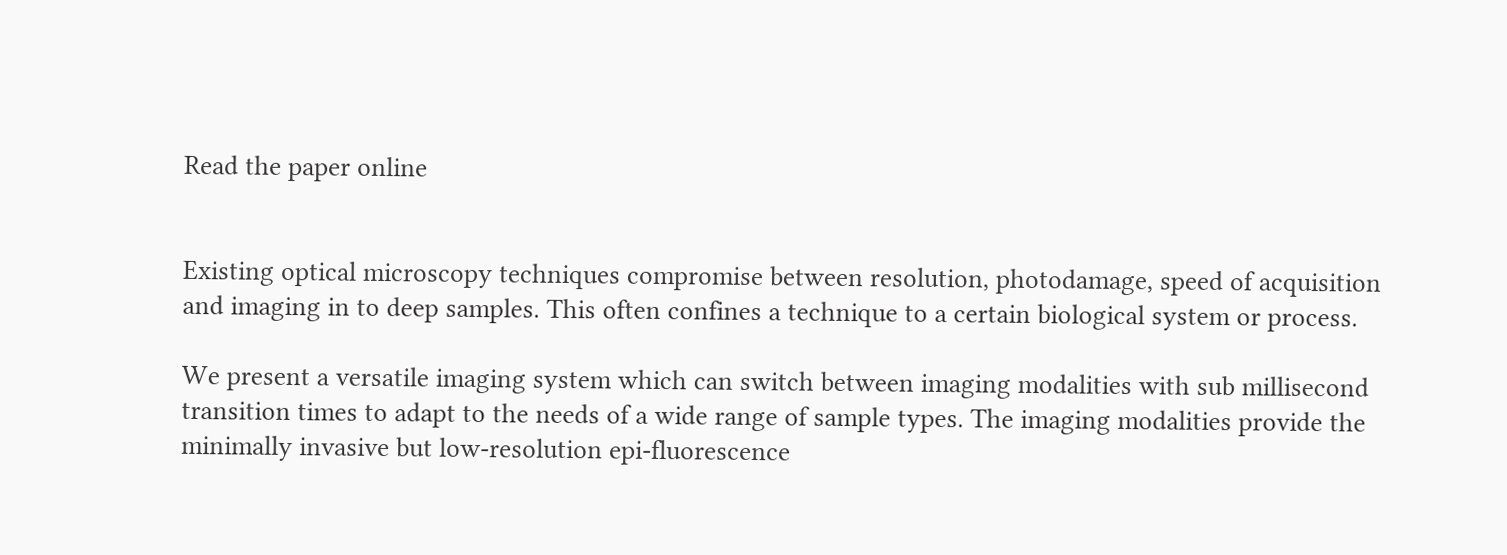Read the paper online


Existing optical microscopy techniques compromise between resolution, photodamage, speed of acquisition and imaging in to deep samples. This often confines a technique to a certain biological system or process.

We present a versatile imaging system which can switch between imaging modalities with sub millisecond transition times to adapt to the needs of a wide range of sample types. The imaging modalities provide the minimally invasive but low-resolution epi-fluorescence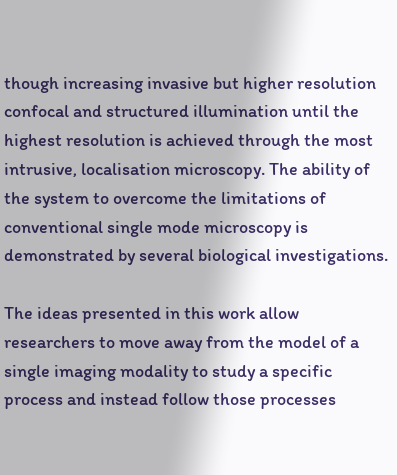though increasing invasive but higher resolution confocal and structured illumination until the highest resolution is achieved through the most intrusive, localisation microscopy. The ability of the system to overcome the limitations of conventional single mode microscopy is demonstrated by several biological investigations.

The ideas presented in this work allow researchers to move away from the model of a single imaging modality to study a specific process and instead follow those processes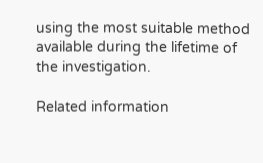using the most suitable method available during the lifetime of the investigation.

Related information